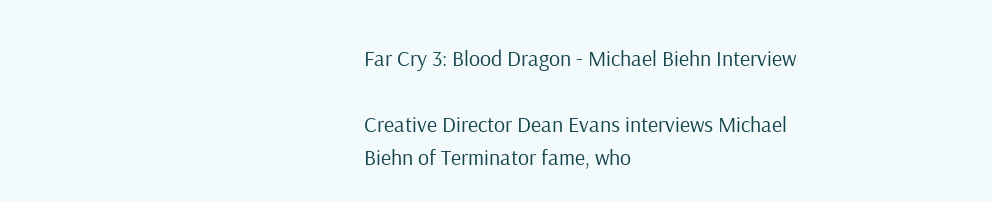Far Cry 3: Blood Dragon - Michael Biehn Interview

Creative Director Dean Evans interviews Michael Biehn of Terminator fame, who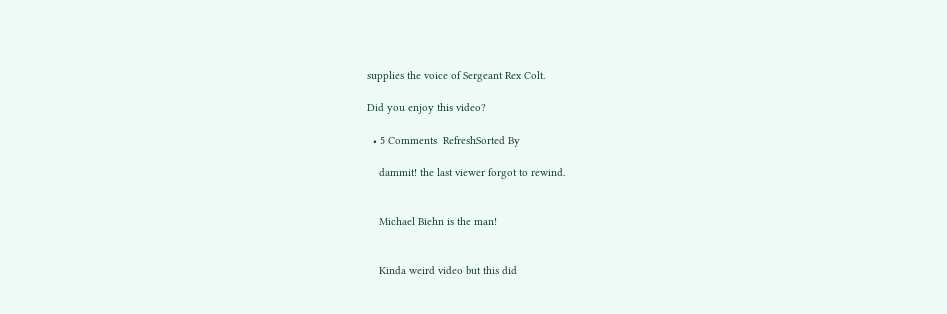supplies the voice of Sergeant Rex Colt.

Did you enjoy this video?

  • 5 Comments  RefreshSorted By

    dammit! the last viewer forgot to rewind.


    Michael Biehn is the man!


    Kinda weird video but this did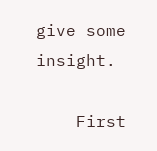give some insight.

    First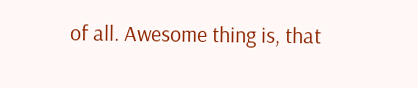of all. Awesome thing is, that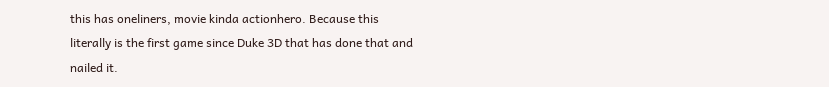this has oneliners, movie kinda actionhero. Because this literally is the first game since Duke 3D that has done that and nailed it.